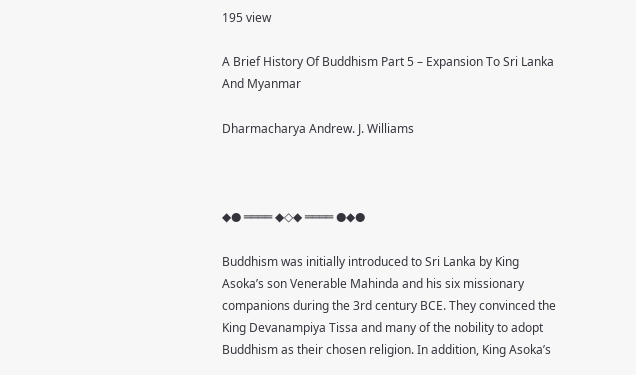195 view

A Brief History Of Buddhism Part 5 – Expansion To Sri Lanka And Myanmar

Dharmacharya Andrew. J. Williams



◆● ════ ◆◇◆ ════ ●◆●

Buddhism was initially introduced to Sri Lanka by King Asoka’s son Venerable Mahinda and his six missionary companions during the 3rd century BCE. They convinced the King Devanampiya Tissa and many of the nobility to adopt Buddhism as their chosen religion. In addition, King Asoka’s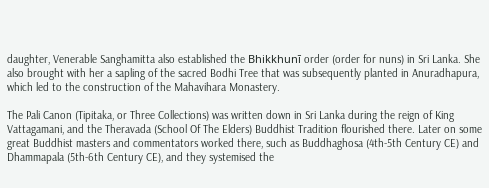daughter, Venerable Sanghamitta also established the Bhikkhunī order (order for nuns) in Sri Lanka. She also brought with her a sapling of the sacred Bodhi Tree that was subsequently planted in Anuradhapura, which led to the construction of the Mahavihara Monastery.

The Pali Canon (Tipitaka, or Three Collections) was written down in Sri Lanka during the reign of King Vattagamani, and the Theravada (School Of The Elders) Buddhist Tradition flourished there. Later on some great Buddhist masters and commentators worked there, such as Buddhaghosa (4th-5th Century CE) and Dhammapala (5th-6th Century CE), and they systemised the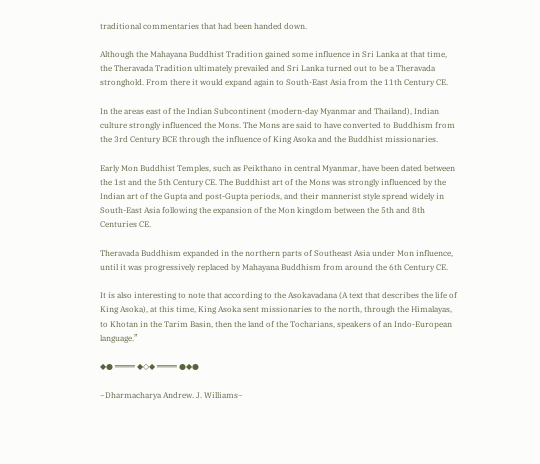traditional commentaries that had been handed down.

Although the Mahayana Buddhist Tradition gained some influence in Sri Lanka at that time, the Theravada Tradition ultimately prevailed and Sri Lanka turned out to be a Theravada stronghold. From there it would expand again to South-East Asia from the 11th Century CE.

In the areas east of the Indian Subcontinent (modern-day Myanmar and Thailand), Indian culture strongly influenced the Mons. The Mons are said to have converted to Buddhism from the 3rd Century BCE through the influence of King Asoka and the Buddhist missionaries.

Early Mon Buddhist Temples, such as Peikthano in central Myanmar, have been dated between the 1st and the 5th Century CE. The Buddhist art of the Mons was strongly influenced by the Indian art of the Gupta and post-Gupta periods, and their mannerist style spread widely in South-East Asia following the expansion of the Mon kingdom between the 5th and 8th Centuries CE.

Theravada Buddhism expanded in the northern parts of Southeast Asia under Mon influence, until it was progressively replaced by Mahayana Buddhism from around the 6th Century CE.

It is also interesting to note that according to the Asokavadana (A text that describes the life of King Asoka), at this time, King Asoka sent missionaries to the north, through the Himalayas, to Khotan in the Tarim Basin, then the land of the Tocharians, speakers of an Indo-European language.”

◆● ════ ◆◇◆ ════ ●◆●

~Dharmacharya Andrew. J. Williams~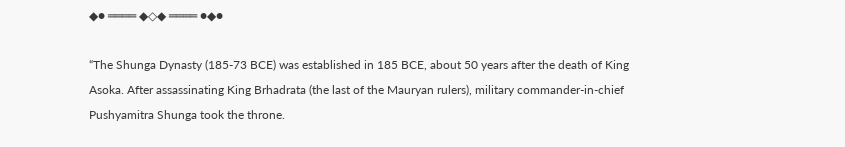◆● ════ ◆◇◆ ════ ●◆●

“The Shunga Dynasty (185-73 BCE) was established in 185 BCE, about 50 years after the death of King Asoka. After assassinating King Brhadrata (the last of the Mauryan rulers), military commander-in-chief Pushyamitra Shunga took the throne.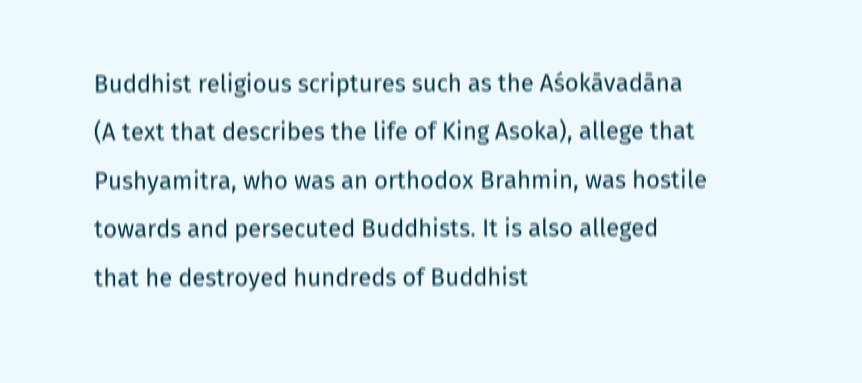Buddhist religious scriptures such as the Aśokāvadāna (A text that describes the life of King Asoka), allege that Pushyamitra, who was an orthodox Brahmin, was hostile towards and persecuted Buddhists. It is also alleged that he destroyed hundreds of Buddhist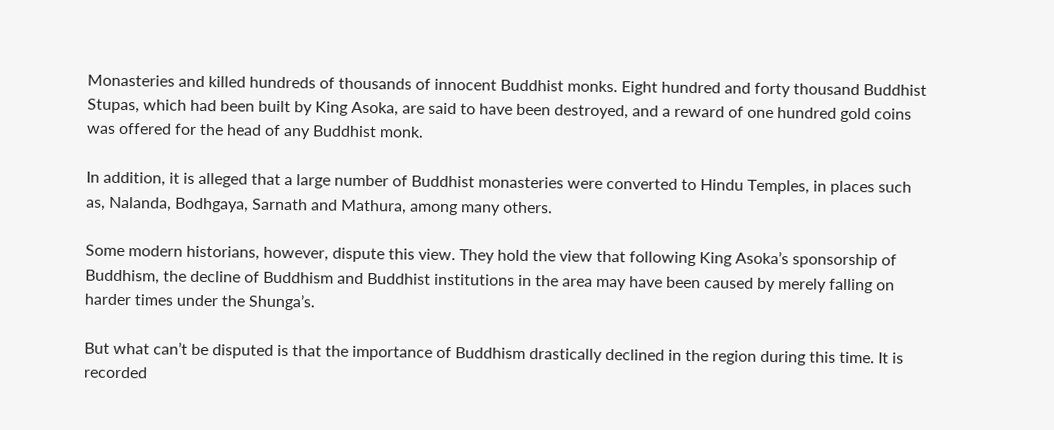Monasteries and killed hundreds of thousands of innocent Buddhist monks. Eight hundred and forty thousand Buddhist Stupas, which had been built by King Asoka, are said to have been destroyed, and a reward of one hundred gold coins was offered for the head of any Buddhist monk.

In addition, it is alleged that a large number of Buddhist monasteries were converted to Hindu Temples, in places such as, Nalanda, Bodhgaya, Sarnath and Mathura, among many others.

Some modern historians, however, dispute this view. They hold the view that following King Asoka’s sponsorship of Buddhism, the decline of Buddhism and Buddhist institutions in the area may have been caused by merely falling on harder times under the Shunga’s.

But what can’t be disputed is that the importance of Buddhism drastically declined in the region during this time. It is recorded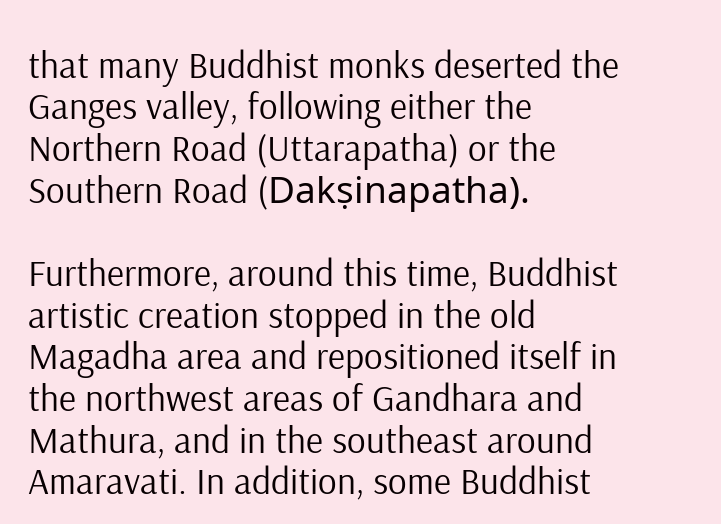that many Buddhist monks deserted the Ganges valley, following either the Northern Road (Uttarapatha) or the Southern Road (Dakṣinapatha).

Furthermore, around this time, Buddhist artistic creation stopped in the old Magadha area and repositioned itself in the northwest areas of Gandhara and Mathura, and in the southeast around Amaravati. In addition, some Buddhist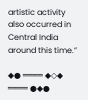artistic activity also occurred in Central India around this time.”

◆● ════ ◆◇◆ ════ ●◆●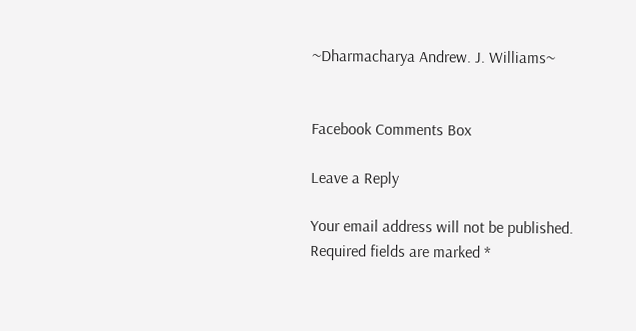~Dharmacharya Andrew. J. Williams~


Facebook Comments Box

Leave a Reply

Your email address will not be published. Required fields are marked *